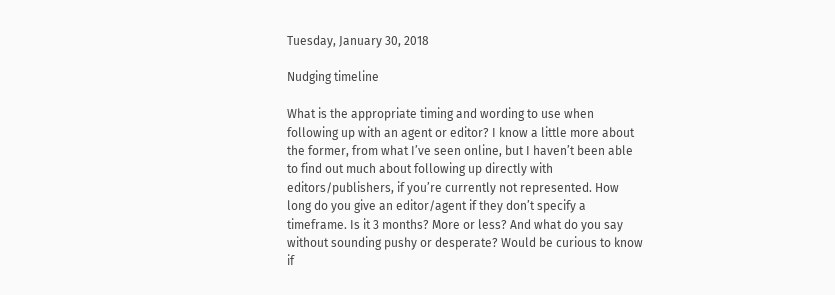Tuesday, January 30, 2018

Nudging timeline

What is the appropriate timing and wording to use when following up with an agent or editor? I know a little more about the former, from what I’ve seen online, but I haven’t been able to find out much about following up directly with editors/publishers, if you’re currently not represented. How long do you give an editor/agent if they don’t specify a timeframe. Is it 3 months? More or less? And what do you say without sounding pushy or desperate? Would be curious to know if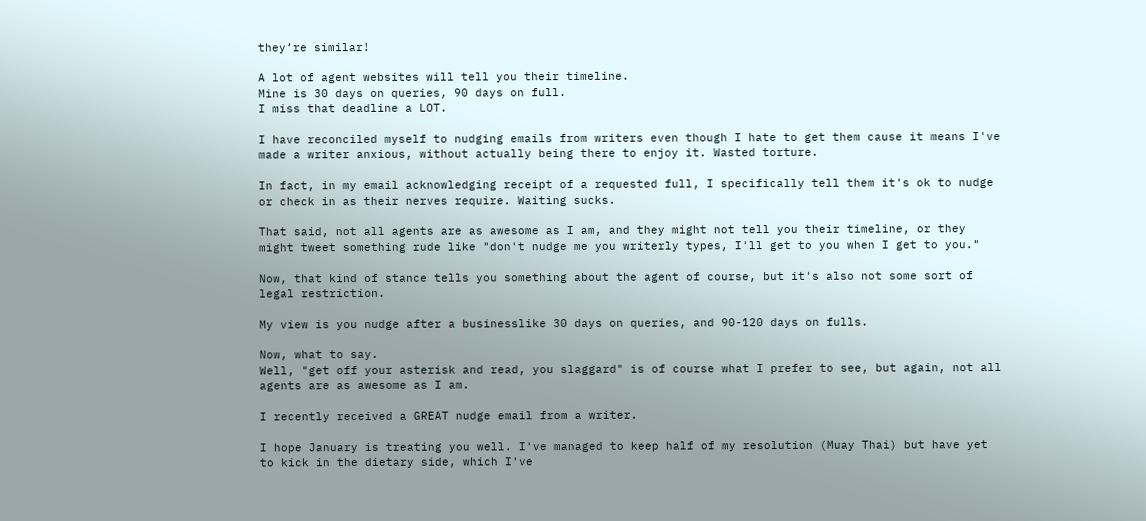they’re similar!

A lot of agent websites will tell you their timeline.
Mine is 30 days on queries, 90 days on full.
I miss that deadline a LOT.

I have reconciled myself to nudging emails from writers even though I hate to get them cause it means I've made a writer anxious, without actually being there to enjoy it. Wasted torture.

In fact, in my email acknowledging receipt of a requested full, I specifically tell them it's ok to nudge or check in as their nerves require. Waiting sucks.

That said, not all agents are as awesome as I am, and they might not tell you their timeline, or they might tweet something rude like "don't nudge me you writerly types, I'll get to you when I get to you."

Now, that kind of stance tells you something about the agent of course, but it's also not some sort of legal restriction.

My view is you nudge after a businesslike 30 days on queries, and 90-120 days on fulls.

Now, what to say.
Well, "get off your asterisk and read, you slaggard" is of course what I prefer to see, but again, not all agents are as awesome as I am.

I recently received a GREAT nudge email from a writer.

I hope January is treating you well. I've managed to keep half of my resolution (Muay Thai) but have yet to kick in the dietary side, which I've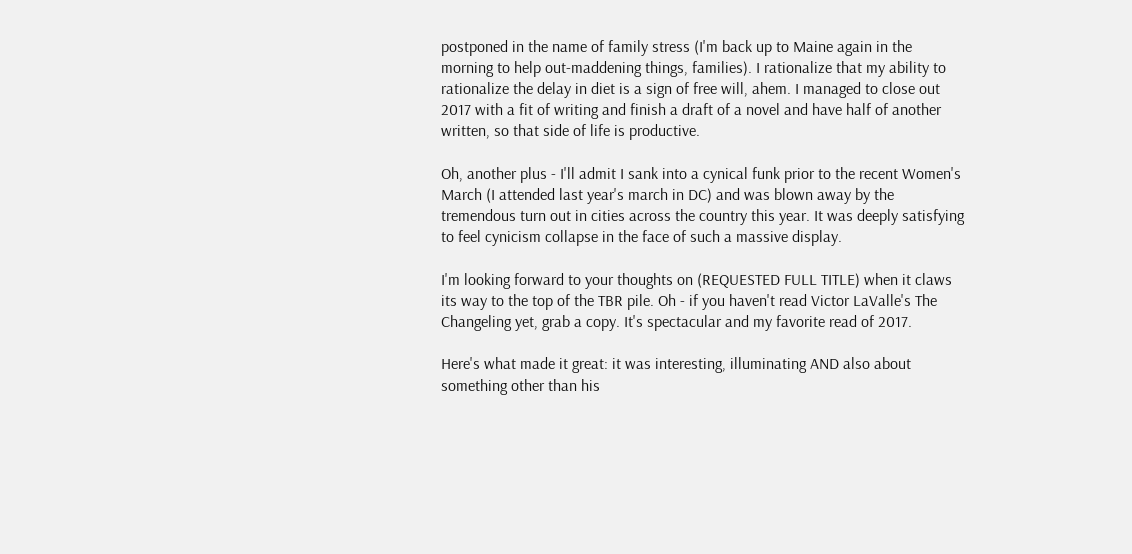postponed in the name of family stress (I'm back up to Maine again in the morning to help out-maddening things, families). I rationalize that my ability to rationalize the delay in diet is a sign of free will, ahem. I managed to close out 2017 with a fit of writing and finish a draft of a novel and have half of another written, so that side of life is productive.

Oh, another plus - I'll admit I sank into a cynical funk prior to the recent Women's March (I attended last year's march in DC) and was blown away by the tremendous turn out in cities across the country this year. It was deeply satisfying to feel cynicism collapse in the face of such a massive display.

I'm looking forward to your thoughts on (REQUESTED FULL TITLE) when it claws its way to the top of the TBR pile. Oh - if you haven't read Victor LaValle's The Changeling yet, grab a copy. It's spectacular and my favorite read of 2017.

Here's what made it great: it was interesting, illuminating AND also about something other than his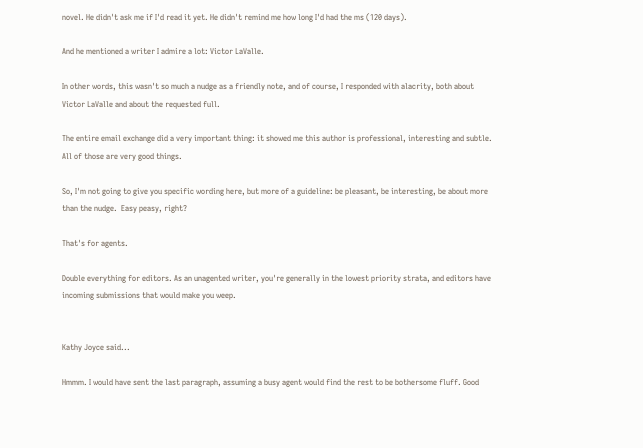novel. He didn't ask me if I'd read it yet. He didn't remind me how long I'd had the ms (120 days).

And he mentioned a writer I admire a lot: Victor LaValle.

In other words, this wasn't so much a nudge as a friendly note, and of course, I responded with alacrity, both about Victor LaValle and about the requested full.

The entire email exchange did a very important thing: it showed me this author is professional, interesting and subtle. All of those are very good things.

So, I'm not going to give you specific wording here, but more of a guideline: be pleasant, be interesting, be about more than the nudge.  Easy peasy, right?

That's for agents.

Double everything for editors. As an unagented writer, you're generally in the lowest priority strata, and editors have incoming submissions that would make you weep.


Kathy Joyce said...

Hmmm. I would have sent the last paragraph, assuming a busy agent would find the rest to be bothersome fluff. Good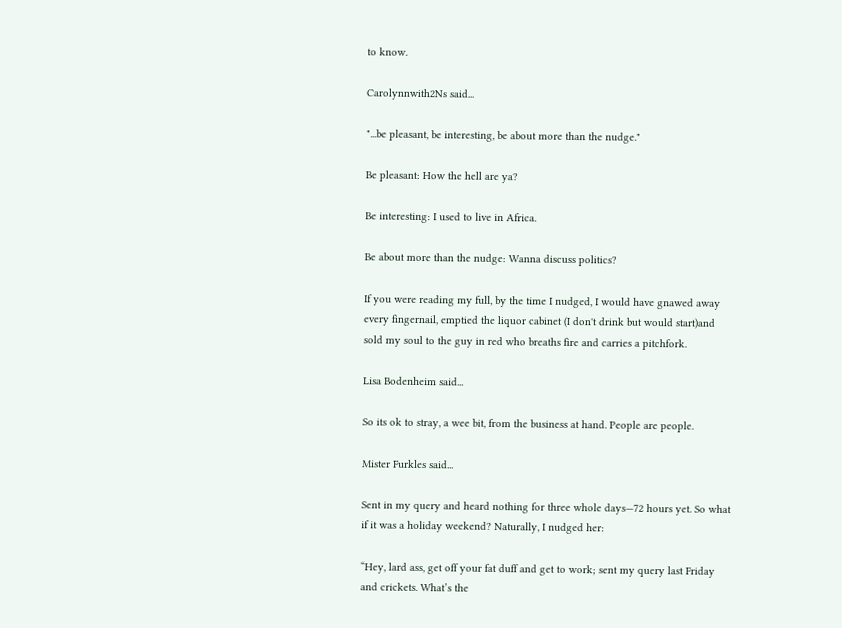to know.

Carolynnwith2Ns said...

"...be pleasant, be interesting, be about more than the nudge."

Be pleasant: How the hell are ya?

Be interesting: I used to live in Africa.

Be about more than the nudge: Wanna discuss politics?

If you were reading my full, by the time I nudged, I would have gnawed away every fingernail, emptied the liquor cabinet (I don't drink but would start)and sold my soul to the guy in red who breaths fire and carries a pitchfork.

Lisa Bodenheim said...

So its ok to stray, a wee bit, from the business at hand. People are people.

Mister Furkles said...

Sent in my query and heard nothing for three whole days—72 hours yet. So what if it was a holiday weekend? Naturally, I nudged her:

“Hey, lard ass, get off your fat duff and get to work; sent my query last Friday and crickets. What’s the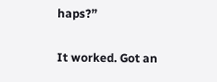haps?”

It worked. Got an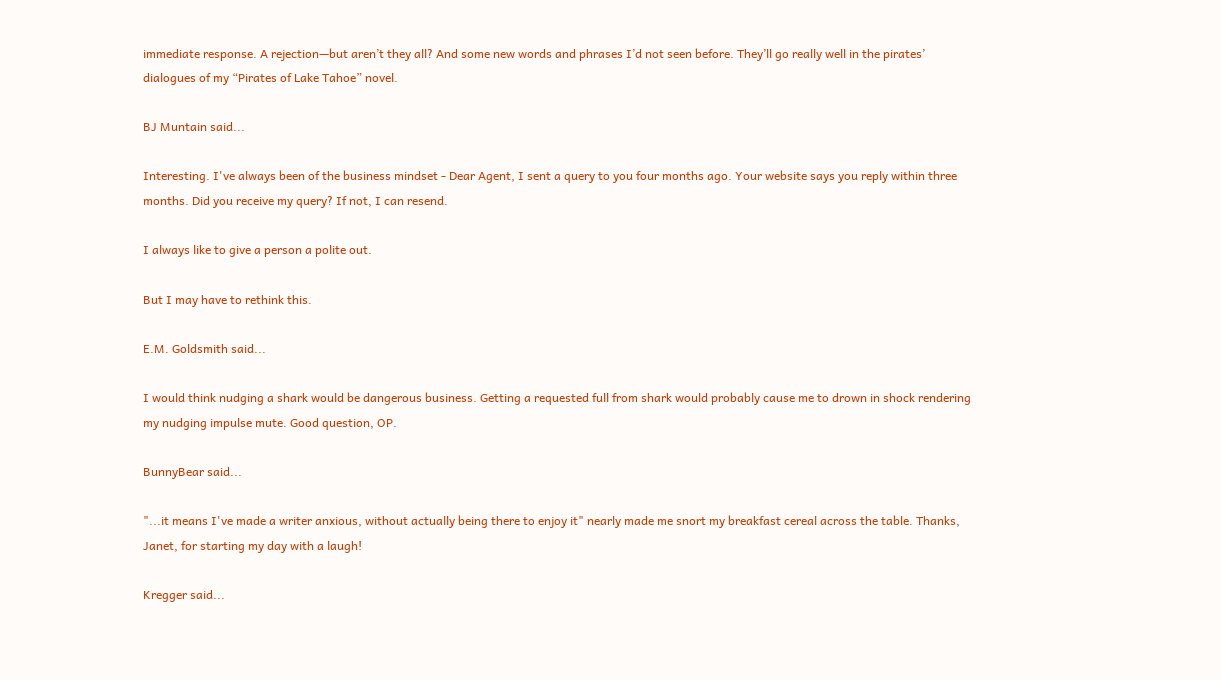immediate response. A rejection—but aren’t they all? And some new words and phrases I’d not seen before. They’ll go really well in the pirates’ dialogues of my “Pirates of Lake Tahoe” novel.

BJ Muntain said...

Interesting. I've always been of the business mindset - Dear Agent, I sent a query to you four months ago. Your website says you reply within three months. Did you receive my query? If not, I can resend.

I always like to give a person a polite out.

But I may have to rethink this.

E.M. Goldsmith said...

I would think nudging a shark would be dangerous business. Getting a requested full from shark would probably cause me to drown in shock rendering my nudging impulse mute. Good question, OP.

BunnyBear said...

"...it means I've made a writer anxious, without actually being there to enjoy it" nearly made me snort my breakfast cereal across the table. Thanks, Janet, for starting my day with a laugh!

Kregger said...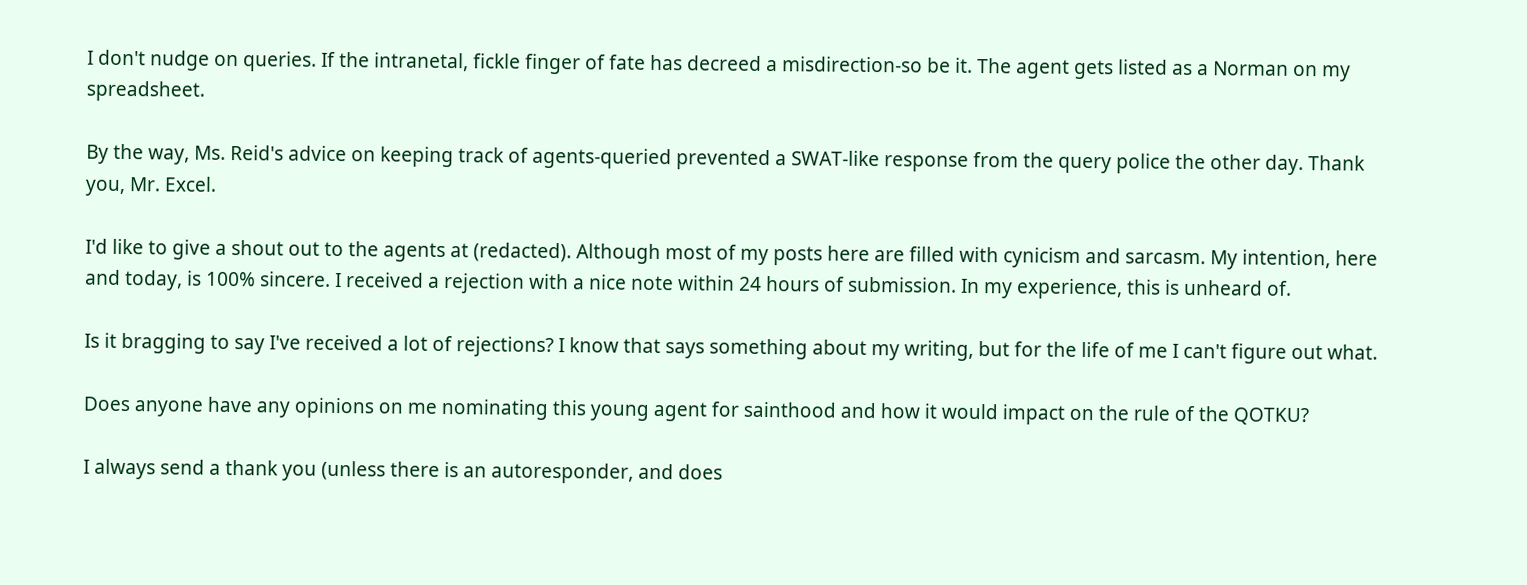I don't nudge on queries. If the intranetal, fickle finger of fate has decreed a misdirection-so be it. The agent gets listed as a Norman on my spreadsheet.

By the way, Ms. Reid's advice on keeping track of agents-queried prevented a SWAT-like response from the query police the other day. Thank you, Mr. Excel.

I'd like to give a shout out to the agents at (redacted). Although most of my posts here are filled with cynicism and sarcasm. My intention, here and today, is 100% sincere. I received a rejection with a nice note within 24 hours of submission. In my experience, this is unheard of.

Is it bragging to say I've received a lot of rejections? I know that says something about my writing, but for the life of me I can't figure out what.

Does anyone have any opinions on me nominating this young agent for sainthood and how it would impact on the rule of the QOTKU?

I always send a thank you (unless there is an autoresponder, and does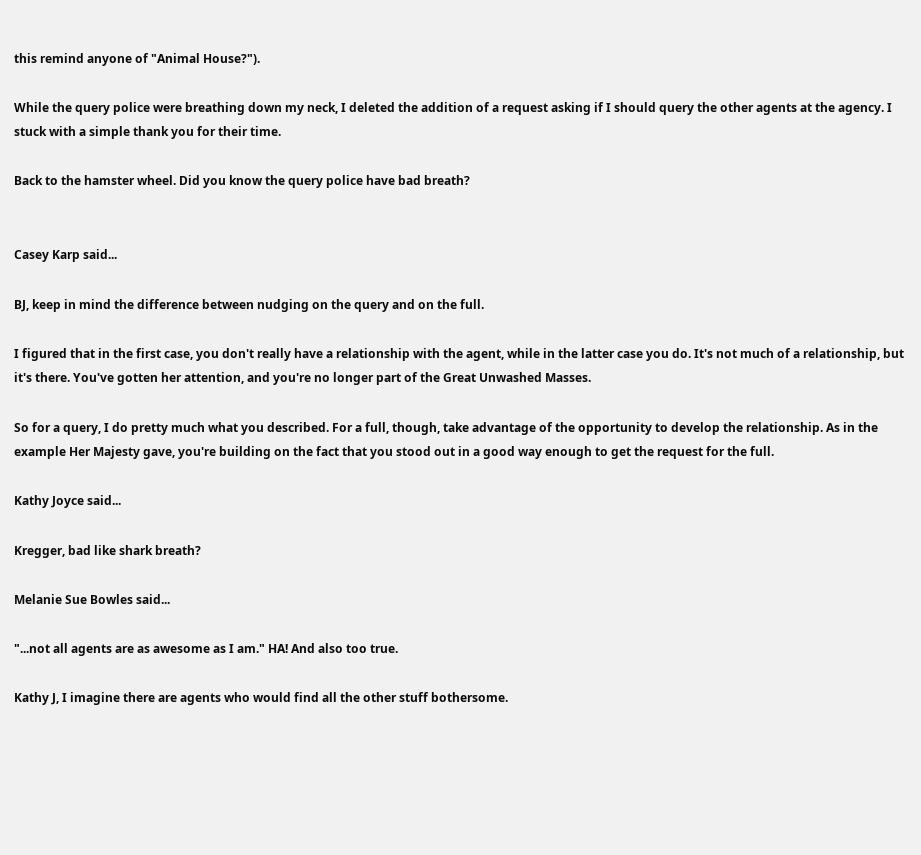this remind anyone of "Animal House?").

While the query police were breathing down my neck, I deleted the addition of a request asking if I should query the other agents at the agency. I stuck with a simple thank you for their time.

Back to the hamster wheel. Did you know the query police have bad breath?


Casey Karp said...

BJ, keep in mind the difference between nudging on the query and on the full.

I figured that in the first case, you don't really have a relationship with the agent, while in the latter case you do. It's not much of a relationship, but it's there. You've gotten her attention, and you're no longer part of the Great Unwashed Masses.

So for a query, I do pretty much what you described. For a full, though, take advantage of the opportunity to develop the relationship. As in the example Her Majesty gave, you're building on the fact that you stood out in a good way enough to get the request for the full.

Kathy Joyce said...

Kregger, bad like shark breath?

Melanie Sue Bowles said...

"...not all agents are as awesome as I am." HA! And also too true.

Kathy J, I imagine there are agents who would find all the other stuff bothersome.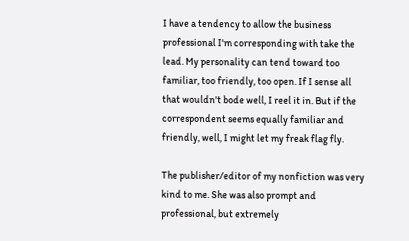I have a tendency to allow the business professional I'm corresponding with take the lead. My personality can tend toward too familiar, too friendly, too open. If I sense all that wouldn't bode well, I reel it in. But if the correspondent seems equally familiar and friendly, well, I might let my freak flag fly.

The publisher/editor of my nonfiction was very kind to me. She was also prompt and professional, but extremely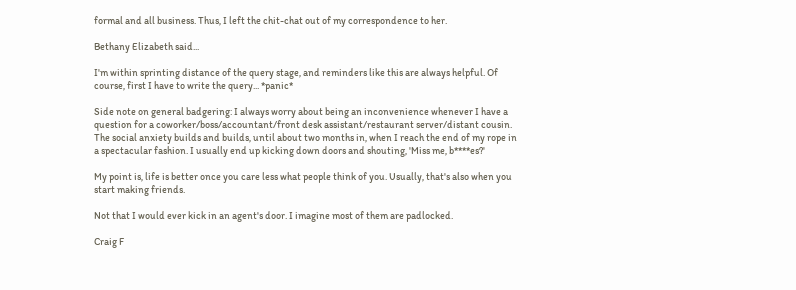formal and all business. Thus, I left the chit-chat out of my correspondence to her.

Bethany Elizabeth said...

I'm within sprinting distance of the query stage, and reminders like this are always helpful. Of course, first I have to write the query... *panic*

Side note on general badgering: I always worry about being an inconvenience whenever I have a question for a coworker/boss/accountant/front desk assistant/restaurant server/distant cousin. The social anxiety builds and builds, until about two months in, when I reach the end of my rope in a spectacular fashion. I usually end up kicking down doors and shouting, 'Miss me, b****es?'

My point is, life is better once you care less what people think of you. Usually, that's also when you start making friends.

Not that I would ever kick in an agent's door. I imagine most of them are padlocked.

Craig F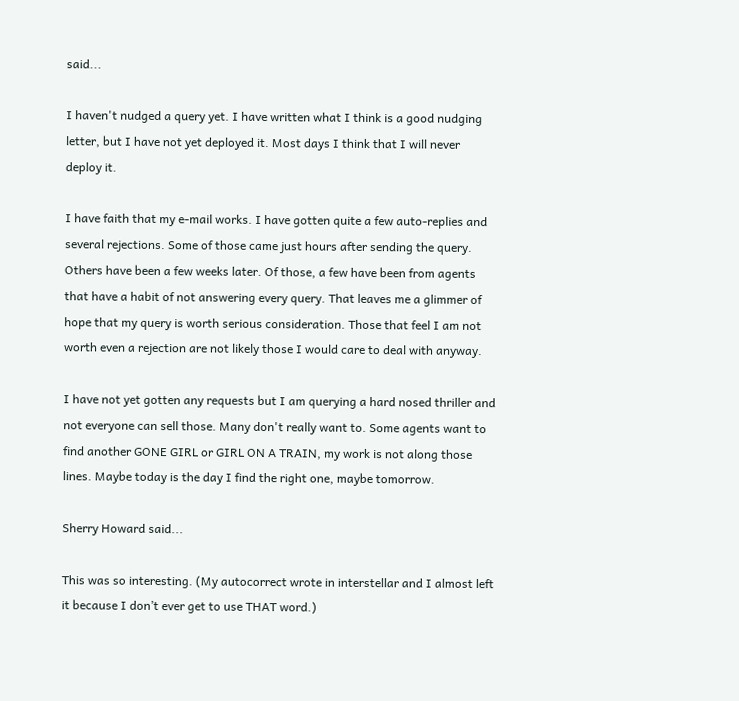said...

I haven't nudged a query yet. I have written what I think is a good nudging letter, but I have not yet deployed it. Most days I think that I will never deploy it.

I have faith that my e-mail works. I have gotten quite a few auto-replies and several rejections. Some of those came just hours after sending the query. Others have been a few weeks later. Of those, a few have been from agents that have a habit of not answering every query. That leaves me a glimmer of hope that my query is worth serious consideration. Those that feel I am not worth even a rejection are not likely those I would care to deal with anyway.

I have not yet gotten any requests but I am querying a hard nosed thriller and not everyone can sell those. Many don't really want to. Some agents want to find another GONE GIRL or GIRL ON A TRAIN, my work is not along those lines. Maybe today is the day I find the right one, maybe tomorrow.

Sherry Howard said...

This was so interesting. (My autocorrect wrote in interstellar and I almost left it because I don’t ever get to use THAT word.)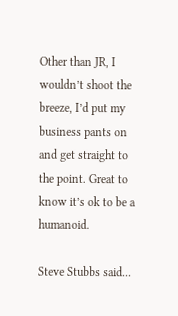Other than JR, I wouldn’t shoot the breeze, I’d put my business pants on and get straight to the point. Great to know it’s ok to be a humanoid.

Steve Stubbs said...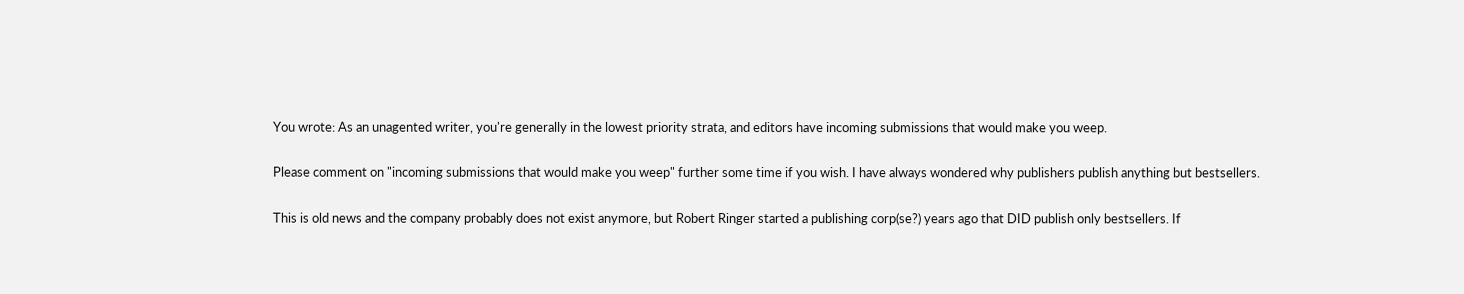You wrote: As an unagented writer, you're generally in the lowest priority strata, and editors have incoming submissions that would make you weep.

Please comment on "incoming submissions that would make you weep" further some time if you wish. I have always wondered why publishers publish anything but bestsellers.

This is old news and the company probably does not exist anymore, but Robert Ringer started a publishing corp(se?) years ago that DID publish only bestsellers. If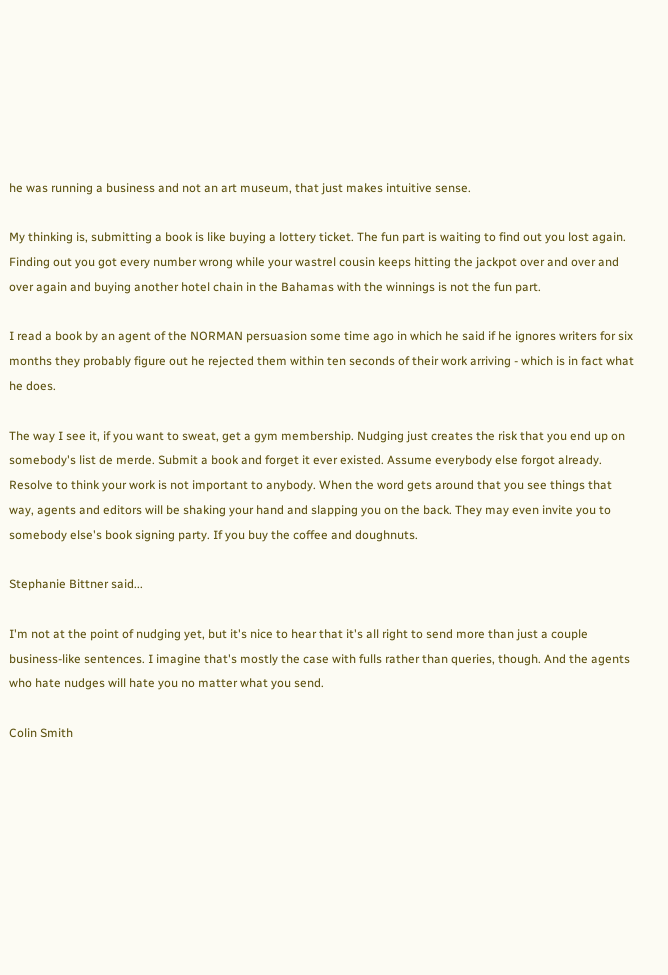he was running a business and not an art museum, that just makes intuitive sense.

My thinking is, submitting a book is like buying a lottery ticket. The fun part is waiting to find out you lost again. Finding out you got every number wrong while your wastrel cousin keeps hitting the jackpot over and over and over again and buying another hotel chain in the Bahamas with the winnings is not the fun part.

I read a book by an agent of the NORMAN persuasion some time ago in which he said if he ignores writers for six months they probably figure out he rejected them within ten seconds of their work arriving - which is in fact what he does.

The way I see it, if you want to sweat, get a gym membership. Nudging just creates the risk that you end up on somebody's list de merde. Submit a book and forget it ever existed. Assume everybody else forgot already. Resolve to think your work is not important to anybody. When the word gets around that you see things that way, agents and editors will be shaking your hand and slapping you on the back. They may even invite you to somebody else's book signing party. If you buy the coffee and doughnuts.

Stephanie Bittner said...

I'm not at the point of nudging yet, but it's nice to hear that it's all right to send more than just a couple business-like sentences. I imagine that's mostly the case with fulls rather than queries, though. And the agents who hate nudges will hate you no matter what you send.

Colin Smith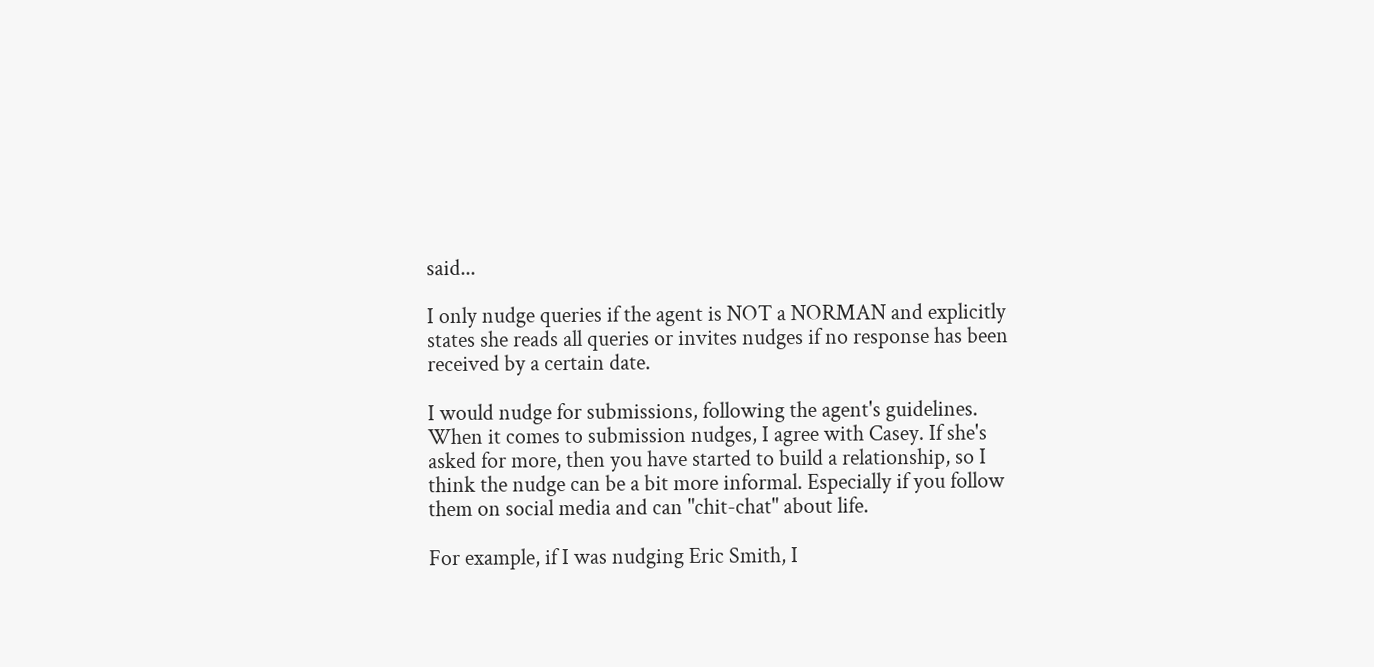said...

I only nudge queries if the agent is NOT a NORMAN and explicitly states she reads all queries or invites nudges if no response has been received by a certain date.

I would nudge for submissions, following the agent's guidelines. When it comes to submission nudges, I agree with Casey. If she's asked for more, then you have started to build a relationship, so I think the nudge can be a bit more informal. Especially if you follow them on social media and can "chit-chat" about life.

For example, if I was nudging Eric Smith, I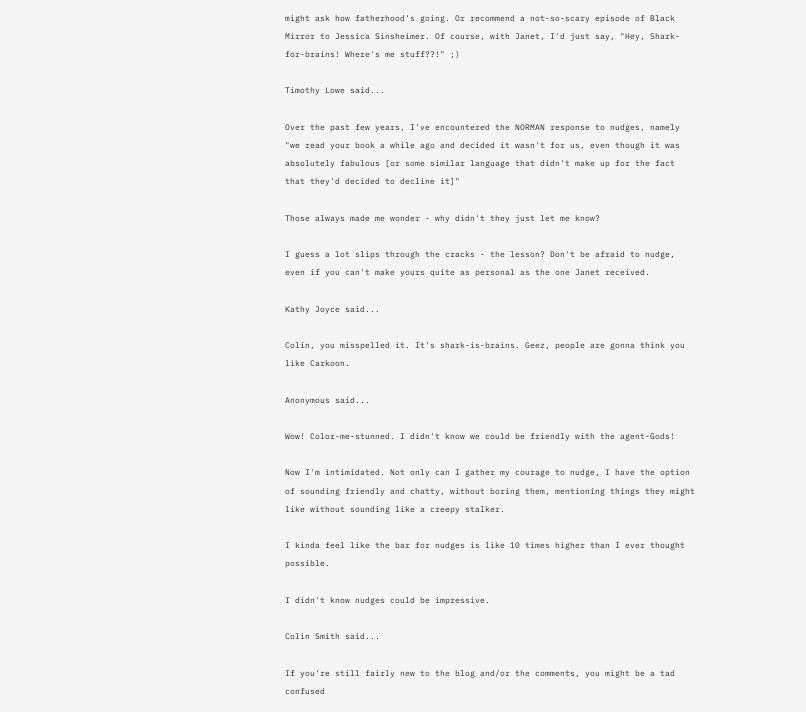might ask how fatherhood's going. Or recommend a not-so-scary episode of Black Mirror to Jessica Sinsheimer. Of course, with Janet, I'd just say, "Hey, Shark-for-brains! Where's me stuff??!" ;)

Timothy Lowe said...

Over the past few years, I've encountered the NORMAN response to nudges, namely "we read your book a while ago and decided it wasn't for us, even though it was absolutely fabulous [or some similar language that didn't make up for the fact that they'd decided to decline it]"

Those always made me wonder - why didn't they just let me know?

I guess a lot slips through the cracks - the lesson? Don't be afraid to nudge, even if you can't make yours quite as personal as the one Janet received.

Kathy Joyce said...

Colin, you misspelled it. It's shark-is-brains. Geez, people are gonna think you like Carkoon.

Anonymous said...

Wow! Color-me-stunned. I didn't know we could be friendly with the agent-Gods!

Now I'm intimidated. Not only can I gather my courage to nudge, I have the option of sounding friendly and chatty, without boring them, mentioning things they might like without sounding like a creepy stalker.

I kinda feel like the bar for nudges is like 10 times higher than I ever thought possible.

I didn't know nudges could be impressive.

Colin Smith said...

If you're still fairly new to the blog and/or the comments, you might be a tad confused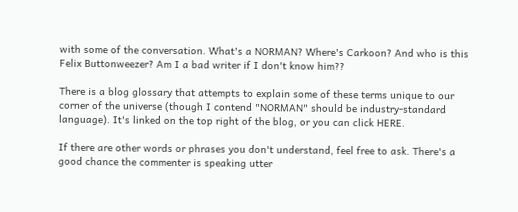with some of the conversation. What's a NORMAN? Where's Carkoon? And who is this Felix Buttonweezer? Am I a bad writer if I don't know him??

There is a blog glossary that attempts to explain some of these terms unique to our corner of the universe (though I contend "NORMAN" should be industry-standard language). It's linked on the top right of the blog, or you can click HERE.

If there are other words or phrases you don't understand, feel free to ask. There's a good chance the commenter is speaking utter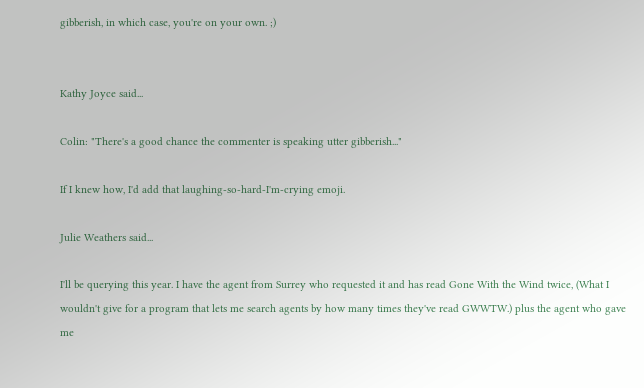gibberish, in which case, you're on your own. ;)


Kathy Joyce said...

Colin: "There's a good chance the commenter is speaking utter gibberish..."

If I knew how, I'd add that laughing-so-hard-I'm-crying emoji.

Julie Weathers said...

I'll be querying this year. I have the agent from Surrey who requested it and has read Gone With the Wind twice, (What I wouldn't give for a program that lets me search agents by how many times they've read GWWTW.) plus the agent who gave me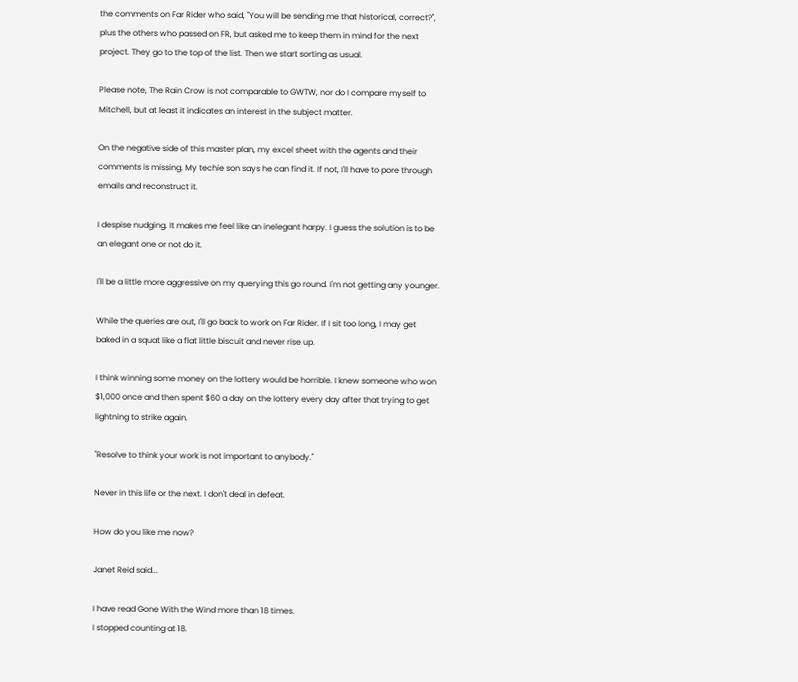the comments on Far Rider who said, "You will be sending me that historical, correct?", plus the others who passed on FR, but asked me to keep them in mind for the next project. They go to the top of the list. Then we start sorting as usual.

Please note, The Rain Crow is not comparable to GWTW, nor do I compare myself to Mitchell, but at least it indicates an interest in the subject matter.

On the negative side of this master plan, my excel sheet with the agents and their comments is missing. My techie son says he can find it. If not, I'll have to pore through emails and reconstruct it.

I despise nudging. It makes me feel like an inelegant harpy. I guess the solution is to be an elegant one or not do it.

I'll be a little more aggressive on my querying this go round. I'm not getting any younger.

While the queries are out, I'll go back to work on Far Rider. If I sit too long, I may get baked in a squat like a flat little biscuit and never rise up.

I think winning some money on the lottery would be horrible. I knew someone who won $1,000 once and then spent $60 a day on the lottery every day after that trying to get lightning to strike again.

"Resolve to think your work is not important to anybody."

Never in this life or the next. I don't deal in defeat.

How do you like me now?

Janet Reid said...

I have read Gone With the Wind more than 18 times.
I stopped counting at 18.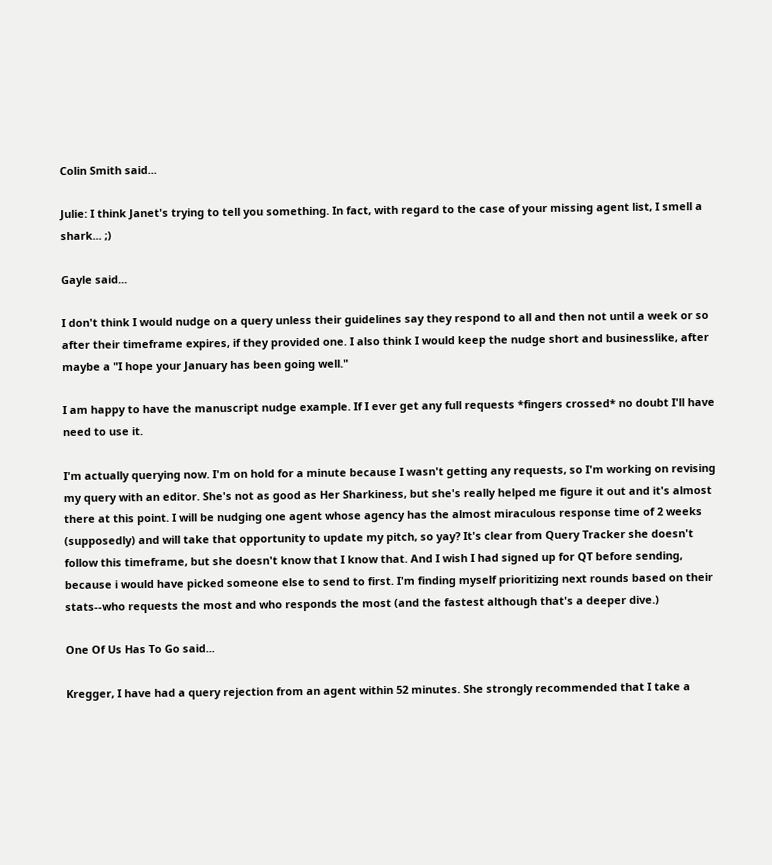Colin Smith said...

Julie: I think Janet's trying to tell you something. In fact, with regard to the case of your missing agent list, I smell a shark... ;)

Gayle said...

I don't think I would nudge on a query unless their guidelines say they respond to all and then not until a week or so after their timeframe expires, if they provided one. I also think I would keep the nudge short and businesslike, after maybe a "I hope your January has been going well."

I am happy to have the manuscript nudge example. If I ever get any full requests *fingers crossed* no doubt I'll have need to use it.

I'm actually querying now. I'm on hold for a minute because I wasn't getting any requests, so I'm working on revising my query with an editor. She's not as good as Her Sharkiness, but she's really helped me figure it out and it's almost there at this point. I will be nudging one agent whose agency has the almost miraculous response time of 2 weeks (supposedly) and will take that opportunity to update my pitch, so yay? It's clear from Query Tracker she doesn't follow this timeframe, but she doesn't know that I know that. And I wish I had signed up for QT before sending, because i would have picked someone else to send to first. I'm finding myself prioritizing next rounds based on their stats--who requests the most and who responds the most (and the fastest although that's a deeper dive.)

One Of Us Has To Go said...

Kregger, I have had a query rejection from an agent within 52 minutes. She strongly recommended that I take a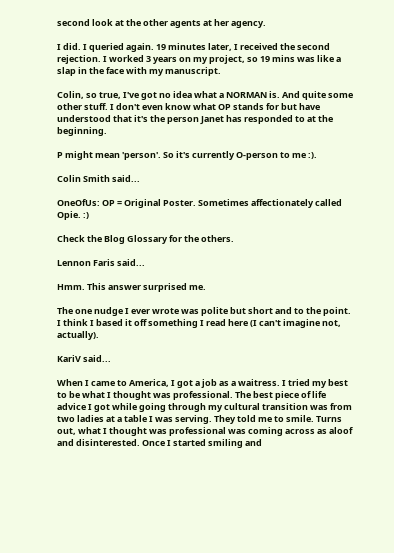second look at the other agents at her agency.

I did. I queried again. 19 minutes later, I received the second rejection. I worked 3 years on my project, so 19 mins was like a slap in the face with my manuscript.

Colin, so true, I've got no idea what a NORMAN is. And quite some other stuff. I don't even know what OP stands for but have understood that it's the person Janet has responded to at the beginning.

P might mean 'person'. So it's currently O-person to me :).

Colin Smith said...

OneOfUs: OP = Original Poster. Sometimes affectionately called Opie. :)

Check the Blog Glossary for the others.

Lennon Faris said...

Hmm. This answer surprised me.

The one nudge I ever wrote was polite but short and to the point. I think I based it off something I read here (I can't imagine not, actually).

KariV said...

When I came to America, I got a job as a waitress. I tried my best to be what I thought was professional. The best piece of life advice I got while going through my cultural transition was from two ladies at a table I was serving. They told me to smile. Turns out, what I thought was professional was coming across as aloof and disinterested. Once I started smiling and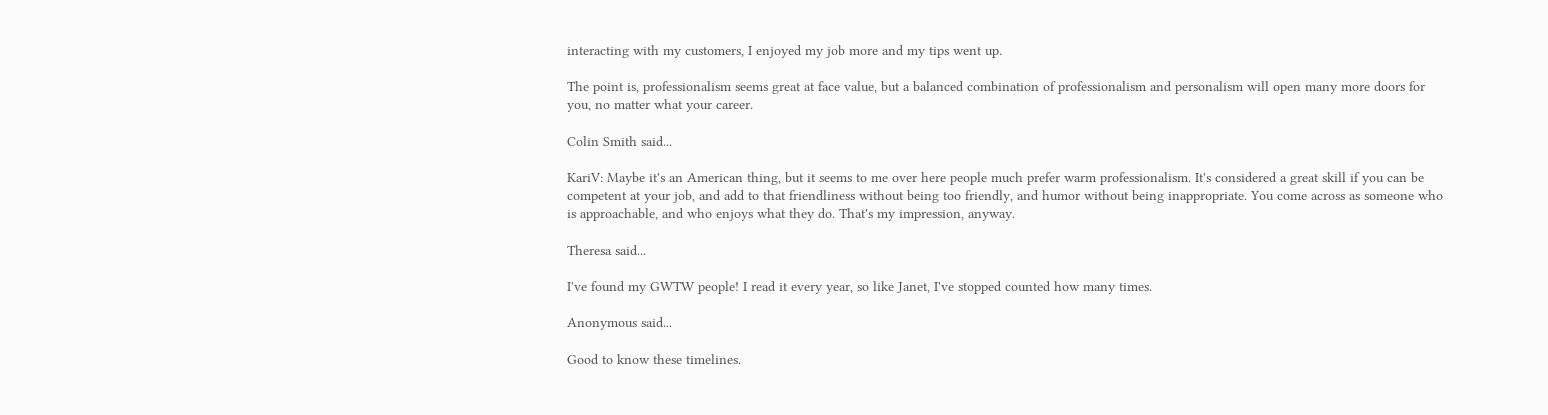interacting with my customers, I enjoyed my job more and my tips went up.

The point is, professionalism seems great at face value, but a balanced combination of professionalism and personalism will open many more doors for you, no matter what your career.

Colin Smith said...

KariV: Maybe it's an American thing, but it seems to me over here people much prefer warm professionalism. It's considered a great skill if you can be competent at your job, and add to that friendliness without being too friendly, and humor without being inappropriate. You come across as someone who is approachable, and who enjoys what they do. That's my impression, anyway.

Theresa said...

I've found my GWTW people! I read it every year, so like Janet, I've stopped counted how many times.

Anonymous said...

Good to know these timelines.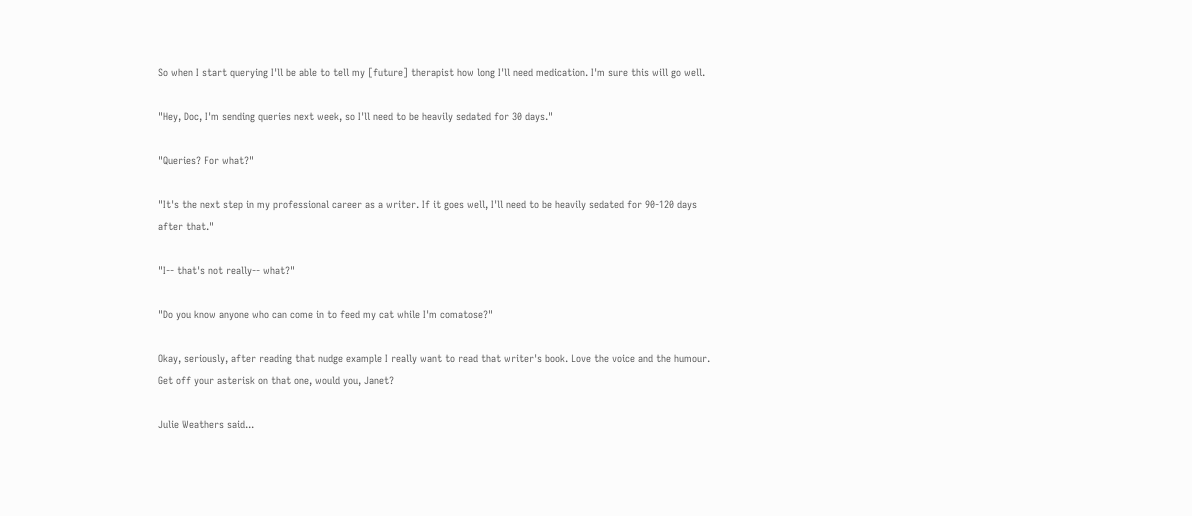So when I start querying I'll be able to tell my [future] therapist how long I'll need medication. I'm sure this will go well.

"Hey, Doc, I'm sending queries next week, so I'll need to be heavily sedated for 30 days."

"Queries? For what?"

"It's the next step in my professional career as a writer. If it goes well, I'll need to be heavily sedated for 90-120 days after that."

"I-- that's not really-- what?"

"Do you know anyone who can come in to feed my cat while I'm comatose?"

Okay, seriously, after reading that nudge example I really want to read that writer's book. Love the voice and the humour. Get off your asterisk on that one, would you, Janet?

Julie Weathers said...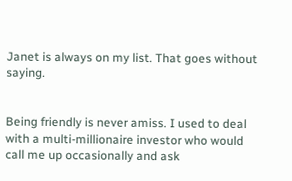Janet is always on my list. That goes without saying.


Being friendly is never amiss. I used to deal with a multi-millionaire investor who would call me up occasionally and ask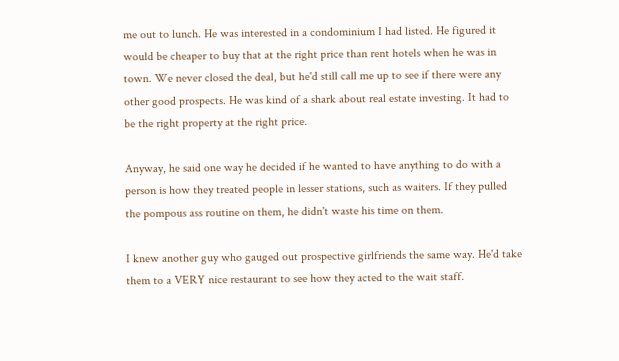me out to lunch. He was interested in a condominium I had listed. He figured it would be cheaper to buy that at the right price than rent hotels when he was in town. We never closed the deal, but he'd still call me up to see if there were any other good prospects. He was kind of a shark about real estate investing. It had to be the right property at the right price.

Anyway, he said one way he decided if he wanted to have anything to do with a person is how they treated people in lesser stations, such as waiters. If they pulled the pompous ass routine on them, he didn't waste his time on them.

I knew another guy who gauged out prospective girlfriends the same way. He'd take them to a VERY nice restaurant to see how they acted to the wait staff.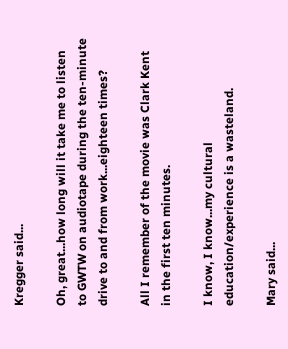Kregger said...

Oh, great...how long will it take me to listen to GWTW on audiotape during the ten-minute drive to and from work...eighteen times?

All I remember of the movie was Clark Kent in the first ten minutes.

I know, I know...my cultural education/experience is a wasteland.

Mary said...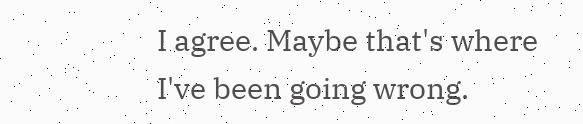I agree. Maybe that's where I've been going wrong.